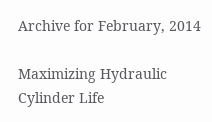Archive for February, 2014

Maximizing Hydraulic Cylinder Life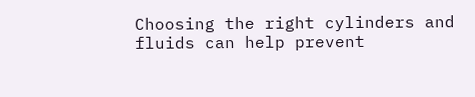Choosing the right cylinders and fluids can help prevent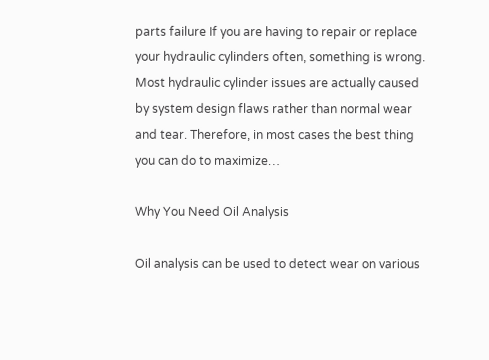parts failure If you are having to repair or replace your hydraulic cylinders often, something is wrong. Most hydraulic cylinder issues are actually caused by system design flaws rather than normal wear and tear. Therefore, in most cases the best thing you can do to maximize…

Why You Need Oil Analysis

Oil analysis can be used to detect wear on various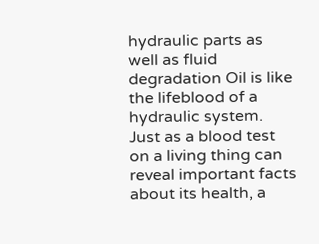hydraulic parts as well as fluid degradation Oil is like the lifeblood of a hydraulic system. Just as a blood test on a living thing can reveal important facts about its health, a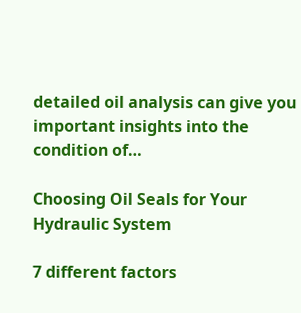detailed oil analysis can give you important insights into the condition of…

Choosing Oil Seals for Your Hydraulic System

7 different factors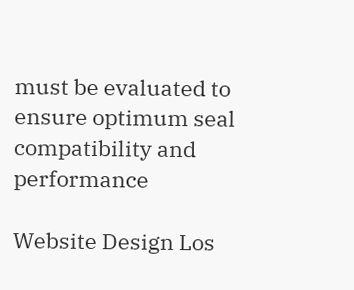must be evaluated to ensure optimum seal compatibility and performance

Website Design Los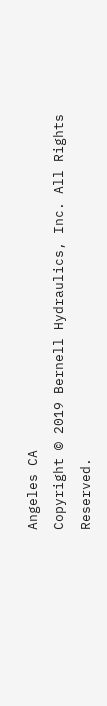Angeles CA
Copyright © 2019 Bernell Hydraulics, Inc. All Rights Reserved.